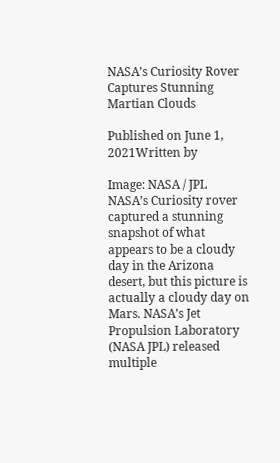NASA’s Curiosity Rover Captures Stunning Martian Clouds

Published on June 1, 2021Written by

Image: NASA / JPL
NASA’s Curiosity rover captured a stunning snapshot of what appears to be a cloudy day in the Arizona desert, but this picture is actually a cloudy day on Mars. NASA’s Jet Propulsion Laboratory (NASA JPL) released multiple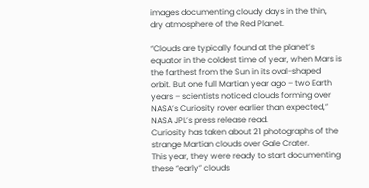images documenting cloudy days in the thin, dry atmosphere of the Red Planet.

“Clouds are typically found at the planet’s equator in the coldest time of year, when Mars is the farthest from the Sun in its oval-shaped orbit. But one full Martian year ago – two Earth years – scientists noticed clouds forming over NASA’s Curiosity rover earlier than expected,” NASA JPL’s press release read.
Curiosity has taken about 21 photographs of the strange Martian clouds over Gale Crater.
This year, they were ready to start documenting these “early” clouds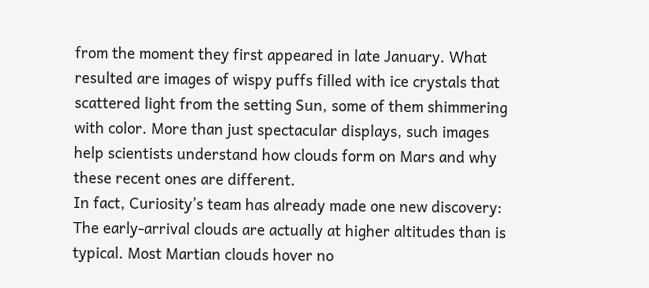from the moment they first appeared in late January. What resulted are images of wispy puffs filled with ice crystals that scattered light from the setting Sun, some of them shimmering with color. More than just spectacular displays, such images help scientists understand how clouds form on Mars and why these recent ones are different.
In fact, Curiosity’s team has already made one new discovery: The early-arrival clouds are actually at higher altitudes than is typical. Most Martian clouds hover no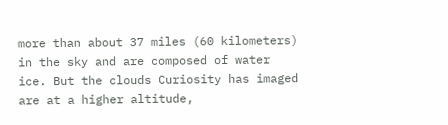more than about 37 miles (60 kilometers) in the sky and are composed of water ice. But the clouds Curiosity has imaged are at a higher altitude,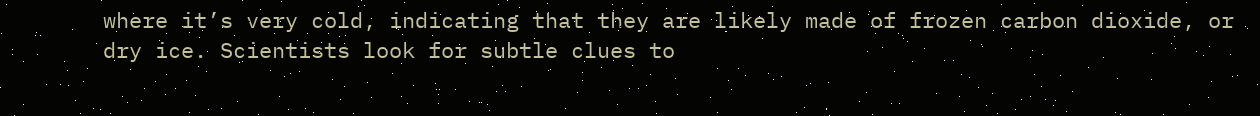where it’s very cold, indicating that they are likely made of frozen carbon dioxide, or dry ice. Scientists look for subtle clues to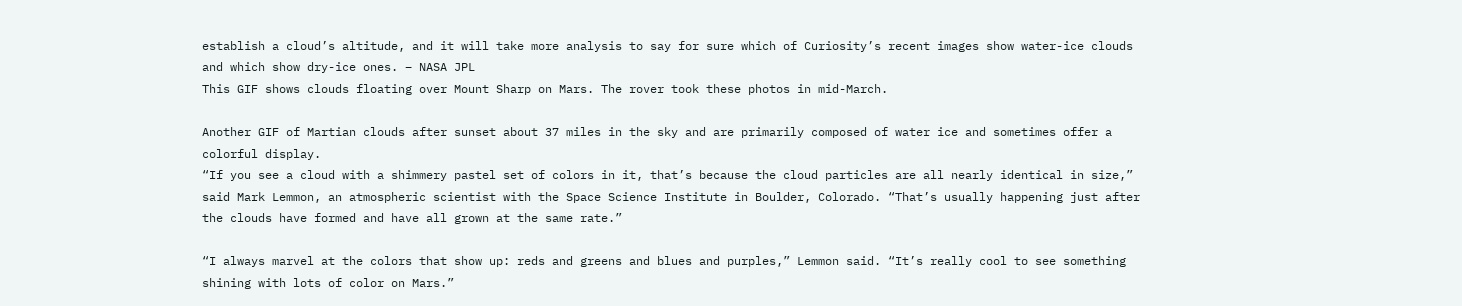establish a cloud’s altitude, and it will take more analysis to say for sure which of Curiosity’s recent images show water-ice clouds and which show dry-ice ones. – NASA JPL
This GIF shows clouds floating over Mount Sharp on Mars. The rover took these photos in mid-March.

Another GIF of Martian clouds after sunset about 37 miles in the sky and are primarily composed of water ice and sometimes offer a colorful display.
“If you see a cloud with a shimmery pastel set of colors in it, that’s because the cloud particles are all nearly identical in size,” said Mark Lemmon, an atmospheric scientist with the Space Science Institute in Boulder, Colorado. “That’s usually happening just after the clouds have formed and have all grown at the same rate.”

“I always marvel at the colors that show up: reds and greens and blues and purples,” Lemmon said. “It’s really cool to see something shining with lots of color on Mars.”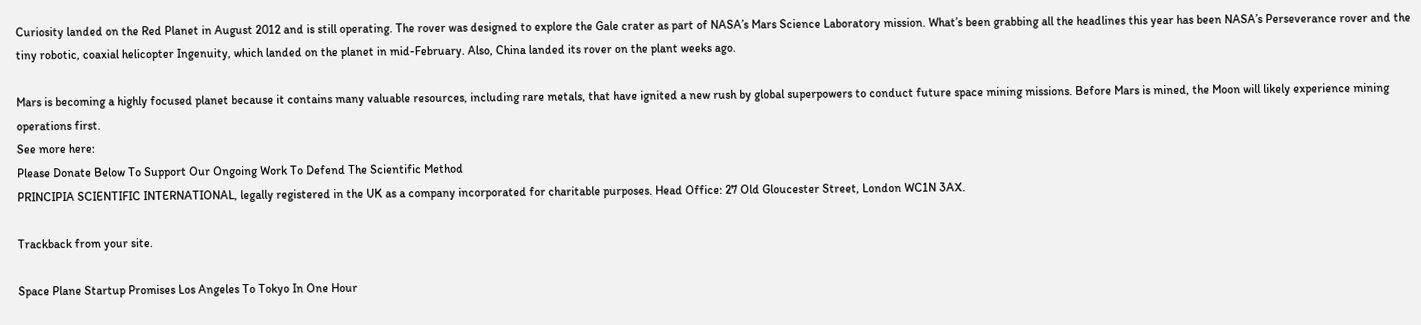Curiosity landed on the Red Planet in August 2012 and is still operating. The rover was designed to explore the Gale crater as part of NASA’s Mars Science Laboratory mission. What’s been grabbing all the headlines this year has been NASA’s Perseverance rover and the tiny robotic, coaxial helicopter Ingenuity, which landed on the planet in mid-February. Also, China landed its rover on the plant weeks ago.

Mars is becoming a highly focused planet because it contains many valuable resources, including rare metals, that have ignited a new rush by global superpowers to conduct future space mining missions. Before Mars is mined, the Moon will likely experience mining operations first.
See more here:
Please Donate Below To Support Our Ongoing Work To Defend The Scientific Method
PRINCIPIA SCIENTIFIC INTERNATIONAL, legally registered in the UK as a company incorporated for charitable purposes. Head Office: 27 Old Gloucester Street, London WC1N 3AX.

Trackback from your site.

Space Plane Startup Promises Los Angeles To Tokyo In One Hour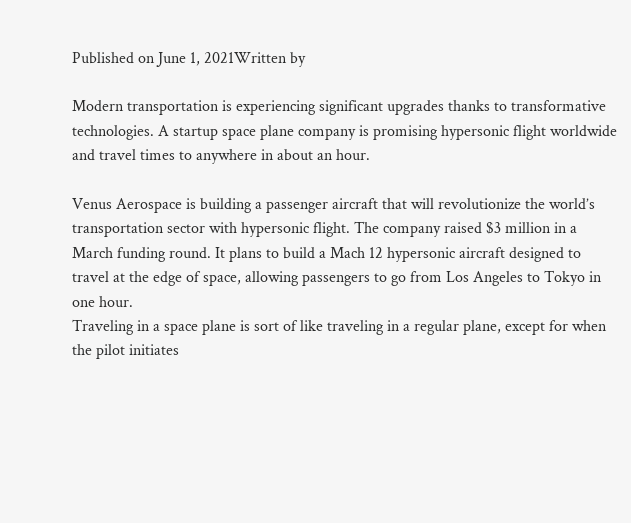Published on June 1, 2021Written by

Modern transportation is experiencing significant upgrades thanks to transformative technologies. A startup space plane company is promising hypersonic flight worldwide and travel times to anywhere in about an hour.

Venus Aerospace is building a passenger aircraft that will revolutionize the world’s transportation sector with hypersonic flight. The company raised $3 million in a March funding round. It plans to build a Mach 12 hypersonic aircraft designed to travel at the edge of space, allowing passengers to go from Los Angeles to Tokyo in one hour.
Traveling in a space plane is sort of like traveling in a regular plane, except for when the pilot initiates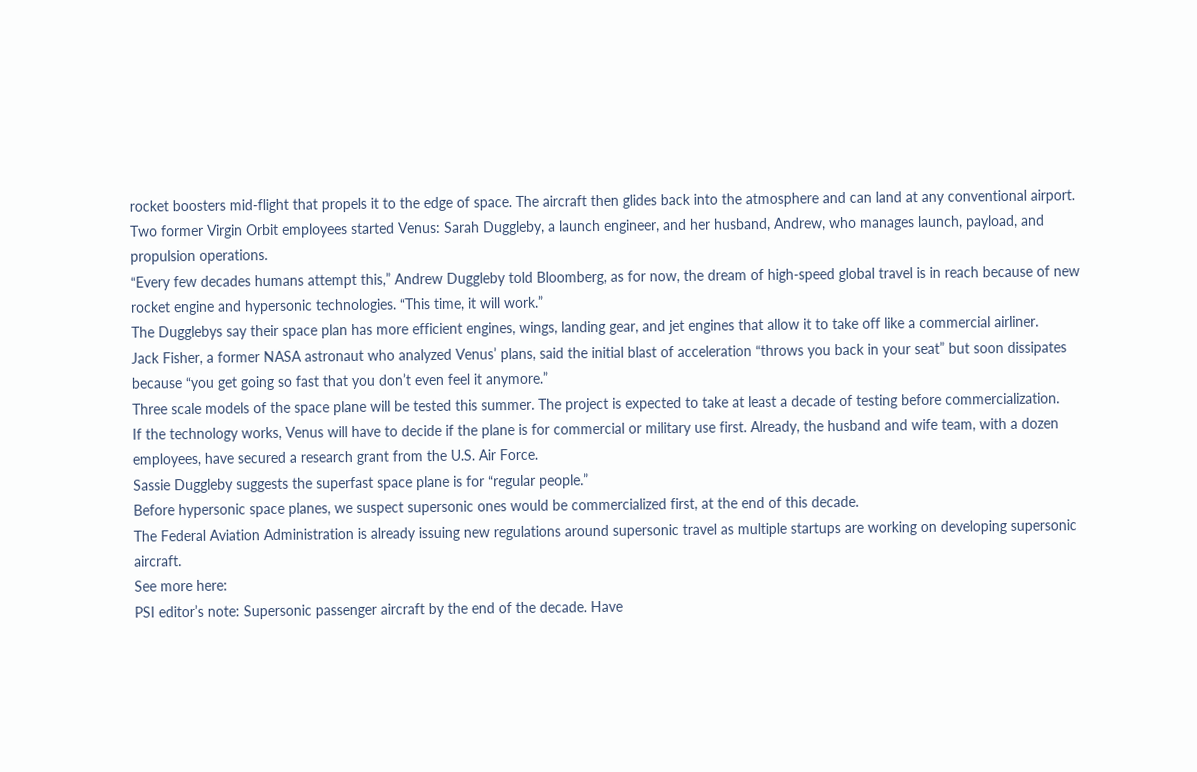rocket boosters mid-flight that propels it to the edge of space. The aircraft then glides back into the atmosphere and can land at any conventional airport.
Two former Virgin Orbit employees started Venus: Sarah Duggleby, a launch engineer, and her husband, Andrew, who manages launch, payload, and propulsion operations.
“Every few decades humans attempt this,” Andrew Duggleby told Bloomberg, as for now, the dream of high-speed global travel is in reach because of new rocket engine and hypersonic technologies. “This time, it will work.”
The Dugglebys say their space plan has more efficient engines, wings, landing gear, and jet engines that allow it to take off like a commercial airliner.
Jack Fisher, a former NASA astronaut who analyzed Venus’ plans, said the initial blast of acceleration “throws you back in your seat” but soon dissipates because “you get going so fast that you don’t even feel it anymore.”
Three scale models of the space plane will be tested this summer. The project is expected to take at least a decade of testing before commercialization.
If the technology works, Venus will have to decide if the plane is for commercial or military use first. Already, the husband and wife team, with a dozen employees, have secured a research grant from the U.S. Air Force.
Sassie Duggleby suggests the superfast space plane is for “regular people.”
Before hypersonic space planes, we suspect supersonic ones would be commercialized first, at the end of this decade.
The Federal Aviation Administration is already issuing new regulations around supersonic travel as multiple startups are working on developing supersonic aircraft.
See more here:
PSI editor’s note: Supersonic passenger aircraft by the end of the decade. Have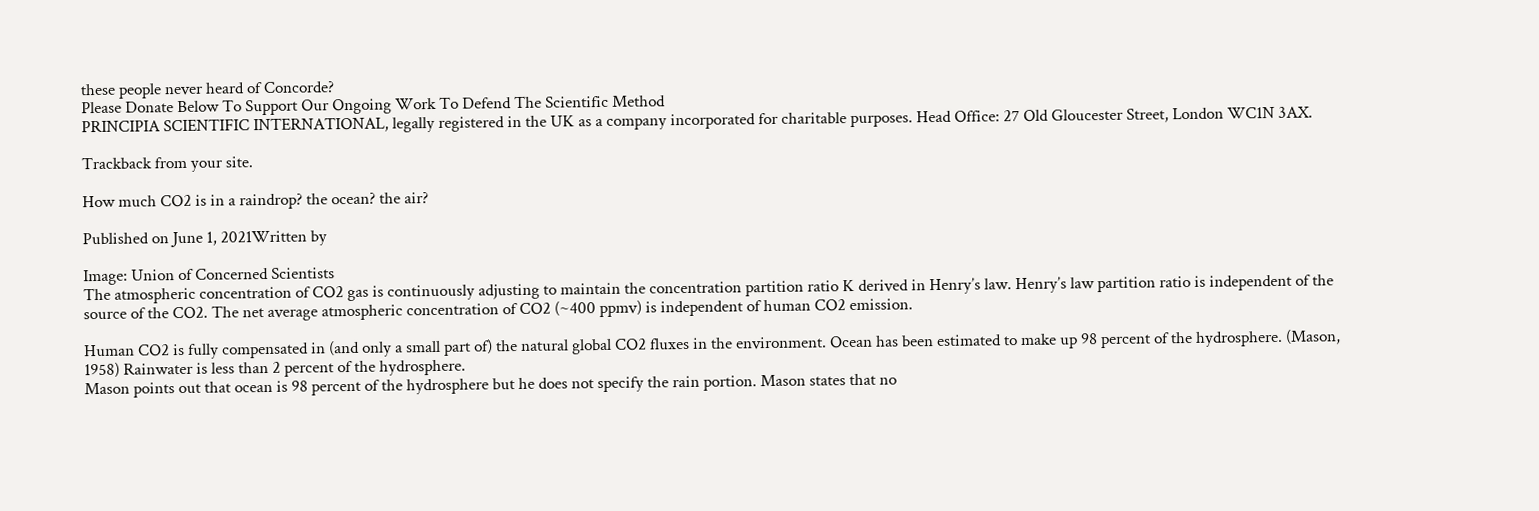these people never heard of Concorde?
Please Donate Below To Support Our Ongoing Work To Defend The Scientific Method
PRINCIPIA SCIENTIFIC INTERNATIONAL, legally registered in the UK as a company incorporated for charitable purposes. Head Office: 27 Old Gloucester Street, London WC1N 3AX.

Trackback from your site.

How much CO2 is in a raindrop? the ocean? the air?

Published on June 1, 2021Written by

Image: Union of Concerned Scientists
The atmospheric concentration of CO2 gas is continuously adjusting to maintain the concentration partition ratio K derived in Henry’s law. Henry’s law partition ratio is independent of the source of the CO2. The net average atmospheric concentration of CO2 (~400 ppmv) is independent of human CO2 emission.

Human CO2 is fully compensated in (and only a small part of) the natural global CO2 fluxes in the environment. Ocean has been estimated to make up 98 percent of the hydrosphere. (Mason, 1958) Rainwater is less than 2 percent of the hydrosphere.
Mason points out that ocean is 98 percent of the hydrosphere but he does not specify the rain portion. Mason states that no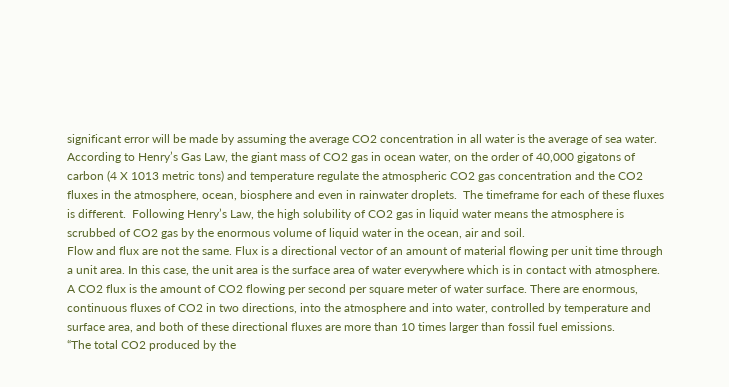significant error will be made by assuming the average CO2 concentration in all water is the average of sea water.
According to Henry’s Gas Law, the giant mass of CO2 gas in ocean water, on the order of 40,000 gigatons of carbon (4 X 1013 metric tons) and temperature regulate the atmospheric CO2 gas concentration and the CO2 fluxes in the atmosphere, ocean, biosphere and even in rainwater droplets.  The timeframe for each of these fluxes is different.  Following Henry’s Law, the high solubility of CO2 gas in liquid water means the atmosphere is scrubbed of CO2 gas by the enormous volume of liquid water in the ocean, air and soil.
Flow and flux are not the same. Flux is a directional vector of an amount of material flowing per unit time through a unit area. In this case, the unit area is the surface area of water everywhere which is in contact with atmosphere. A CO2 flux is the amount of CO2 flowing per second per square meter of water surface. There are enormous, continuous fluxes of CO2 in two directions, into the atmosphere and into water, controlled by temperature and surface area, and both of these directional fluxes are more than 10 times larger than fossil fuel emissions.
“The total CO2 produced by the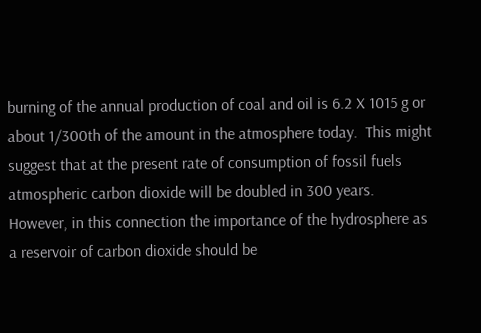burning of the annual production of coal and oil is 6.2 X 1015 g or about 1/300th of the amount in the atmosphere today.  This might suggest that at the present rate of consumption of fossil fuels atmospheric carbon dioxide will be doubled in 300 years.  However, in this connection the importance of the hydrosphere as a reservoir of carbon dioxide should be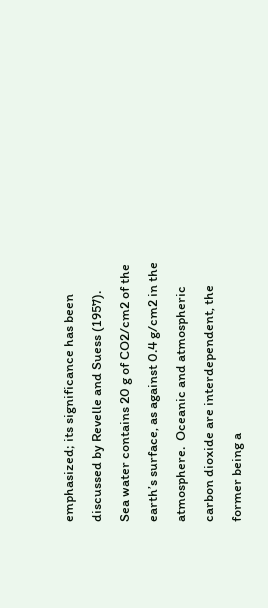emphasized; its significance has been discussed by Revelle and Suess (1957).
Sea water contains 20 g of CO2/cm2 of the earth’s surface, as against 0.4 g/cm2 in the atmosphere.  Oceanic and atmospheric carbon dioxide are interdependent, the former being a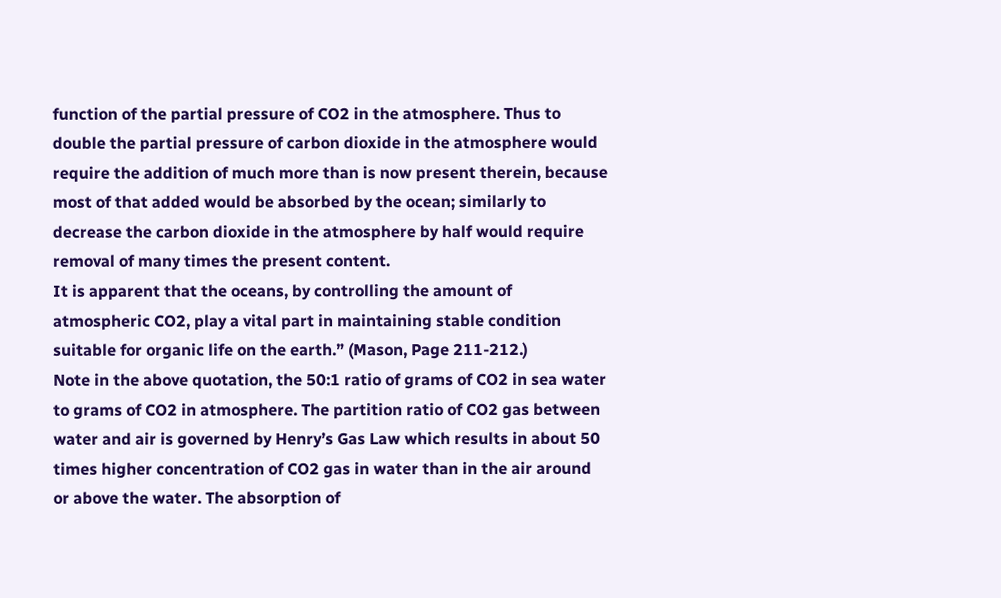function of the partial pressure of CO2 in the atmosphere. Thus to double the partial pressure of carbon dioxide in the atmosphere would require the addition of much more than is now present therein, because most of that added would be absorbed by the ocean; similarly to decrease the carbon dioxide in the atmosphere by half would require removal of many times the present content.
It is apparent that the oceans, by controlling the amount of atmospheric CO2, play a vital part in maintaining stable condition suitable for organic life on the earth.” (Mason, Page 211-212.)
Note in the above quotation, the 50:1 ratio of grams of CO2 in sea water to grams of CO2 in atmosphere. The partition ratio of CO2 gas between water and air is governed by Henry’s Gas Law which results in about 50 times higher concentration of CO2 gas in water than in the air around or above the water. The absorption of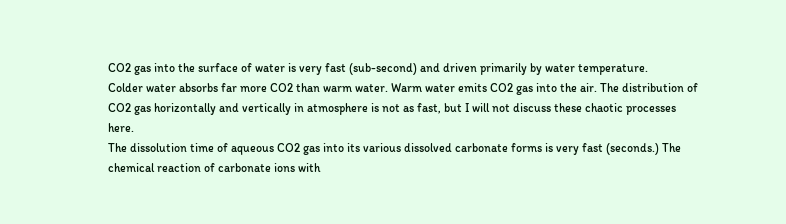CO2 gas into the surface of water is very fast (sub-second) and driven primarily by water temperature.
Colder water absorbs far more CO2 than warm water. Warm water emits CO2 gas into the air. The distribution of CO2 gas horizontally and vertically in atmosphere is not as fast, but I will not discuss these chaotic processes here.
The dissolution time of aqueous CO2 gas into its various dissolved carbonate forms is very fast (seconds.) The chemical reaction of carbonate ions with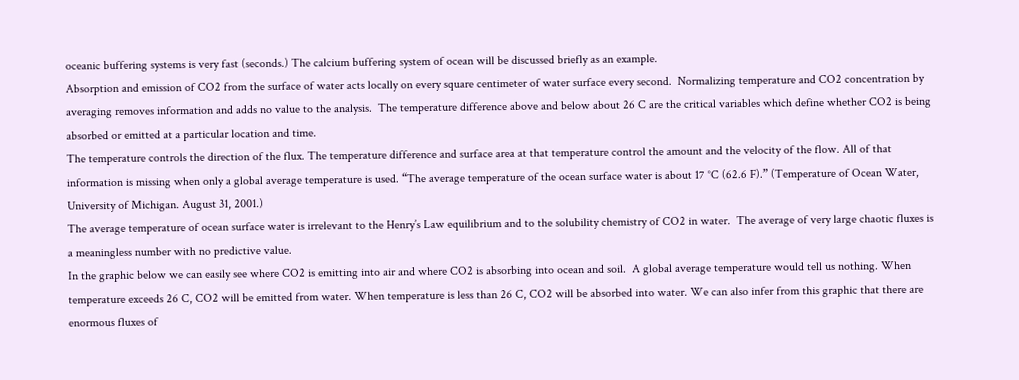oceanic buffering systems is very fast (seconds.) The calcium buffering system of ocean will be discussed briefly as an example.
Absorption and emission of CO2 from the surface of water acts locally on every square centimeter of water surface every second.  Normalizing temperature and CO2 concentration by averaging removes information and adds no value to the analysis.  The temperature difference above and below about 26 C are the critical variables which define whether CO2 is being absorbed or emitted at a particular location and time.
The temperature controls the direction of the flux. The temperature difference and surface area at that temperature control the amount and the velocity of the flow. All of that information is missing when only a global average temperature is used. “The average temperature of the ocean surface water is about 17 °C (62.6 F).” (Temperature of Ocean Water, University of Michigan. August 31, 2001.)
The average temperature of ocean surface water is irrelevant to the Henry’s Law equilibrium and to the solubility chemistry of CO2 in water.  The average of very large chaotic fluxes is a meaningless number with no predictive value.
In the graphic below we can easily see where CO2 is emitting into air and where CO2 is absorbing into ocean and soil.  A global average temperature would tell us nothing. When temperature exceeds 26 C, CO2 will be emitted from water. When temperature is less than 26 C, CO2 will be absorbed into water. We can also infer from this graphic that there are enormous fluxes of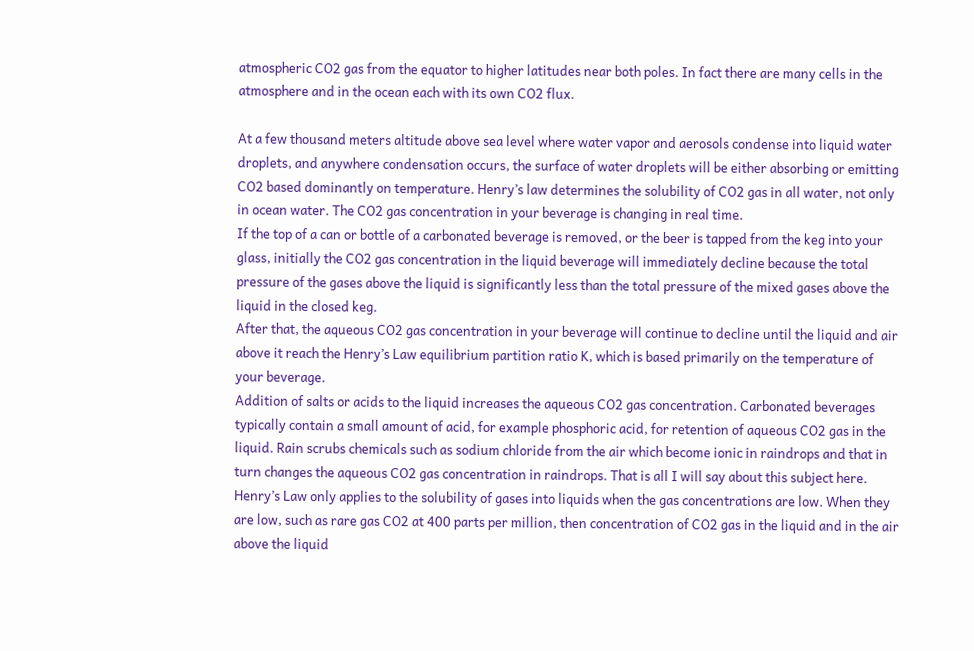atmospheric CO2 gas from the equator to higher latitudes near both poles. In fact there are many cells in the atmosphere and in the ocean each with its own CO2 flux.

At a few thousand meters altitude above sea level where water vapor and aerosols condense into liquid water droplets, and anywhere condensation occurs, the surface of water droplets will be either absorbing or emitting CO2 based dominantly on temperature. Henry’s law determines the solubility of CO2 gas in all water, not only in ocean water. The CO2 gas concentration in your beverage is changing in real time.
If the top of a can or bottle of a carbonated beverage is removed, or the beer is tapped from the keg into your glass, initially the CO2 gas concentration in the liquid beverage will immediately decline because the total pressure of the gases above the liquid is significantly less than the total pressure of the mixed gases above the liquid in the closed keg.
After that, the aqueous CO2 gas concentration in your beverage will continue to decline until the liquid and air above it reach the Henry’s Law equilibrium partition ratio K, which is based primarily on the temperature of your beverage.
Addition of salts or acids to the liquid increases the aqueous CO2 gas concentration. Carbonated beverages typically contain a small amount of acid, for example phosphoric acid, for retention of aqueous CO2 gas in the liquid. Rain scrubs chemicals such as sodium chloride from the air which become ionic in raindrops and that in turn changes the aqueous CO2 gas concentration in raindrops. That is all I will say about this subject here.
Henry’s Law only applies to the solubility of gases into liquids when the gas concentrations are low. When they are low, such as rare gas CO2 at 400 parts per million, then concentration of CO2 gas in the liquid and in the air above the liquid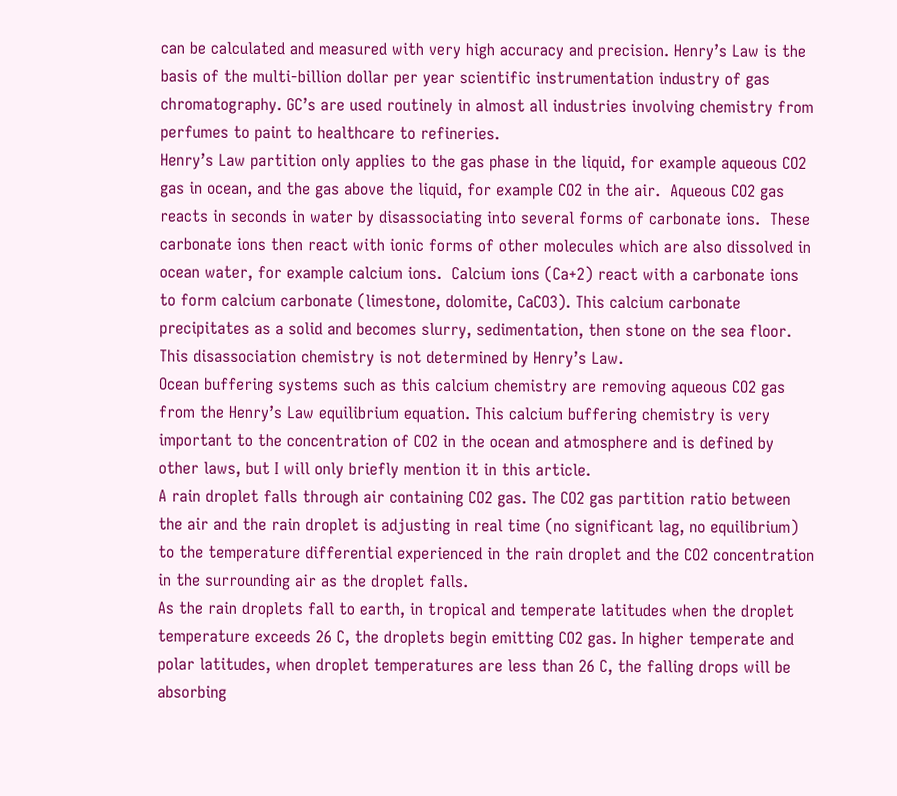can be calculated and measured with very high accuracy and precision. Henry’s Law is the basis of the multi-billion dollar per year scientific instrumentation industry of gas chromatography. GC’s are used routinely in almost all industries involving chemistry from perfumes to paint to healthcare to refineries.
Henry’s Law partition only applies to the gas phase in the liquid, for example aqueous CO2 gas in ocean, and the gas above the liquid, for example CO2 in the air.  Aqueous CO2 gas reacts in seconds in water by disassociating into several forms of carbonate ions.  These carbonate ions then react with ionic forms of other molecules which are also dissolved in ocean water, for example calcium ions.  Calcium ions (Ca+2) react with a carbonate ions to form calcium carbonate (limestone, dolomite, CaCO3). This calcium carbonate precipitates as a solid and becomes slurry, sedimentation, then stone on the sea floor. This disassociation chemistry is not determined by Henry’s Law.
Ocean buffering systems such as this calcium chemistry are removing aqueous CO2 gas from the Henry’s Law equilibrium equation. This calcium buffering chemistry is very important to the concentration of CO2 in the ocean and atmosphere and is defined by other laws, but I will only briefly mention it in this article.
A rain droplet falls through air containing CO2 gas. The CO2 gas partition ratio between the air and the rain droplet is adjusting in real time (no significant lag, no equilibrium) to the temperature differential experienced in the rain droplet and the CO2 concentration in the surrounding air as the droplet falls.
As the rain droplets fall to earth, in tropical and temperate latitudes when the droplet temperature exceeds 26 C, the droplets begin emitting CO2 gas. In higher temperate and polar latitudes, when droplet temperatures are less than 26 C, the falling drops will be absorbing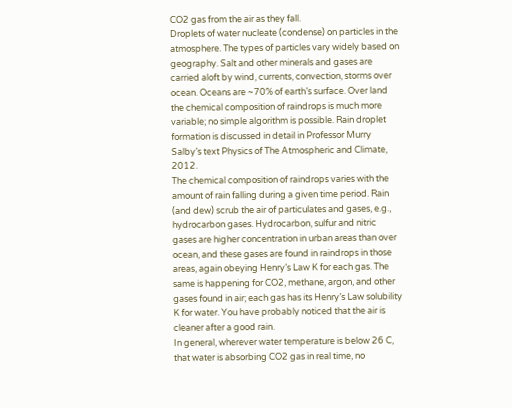CO2 gas from the air as they fall.
Droplets of water nucleate (condense) on particles in the atmosphere. The types of particles vary widely based on geography. Salt and other minerals and gases are carried aloft by wind, currents, convection, storms over ocean. Oceans are ~70% of earth’s surface. Over land the chemical composition of raindrops is much more variable; no simple algorithm is possible. Rain droplet formation is discussed in detail in Professor Murry Salby’s text Physics of The Atmospheric and Climate, 2012.
The chemical composition of raindrops varies with the amount of rain falling during a given time period. Rain (and dew) scrub the air of particulates and gases, e.g., hydrocarbon gases. Hydrocarbon, sulfur and nitric gases are higher concentration in urban areas than over ocean, and these gases are found in raindrops in those areas, again obeying Henry’s Law K for each gas. The same is happening for CO2, methane, argon, and other gases found in air; each gas has its Henry’s Law solubility K for water. You have probably noticed that the air is cleaner after a good rain.
In general, wherever water temperature is below 26 C, that water is absorbing CO2 gas in real time, no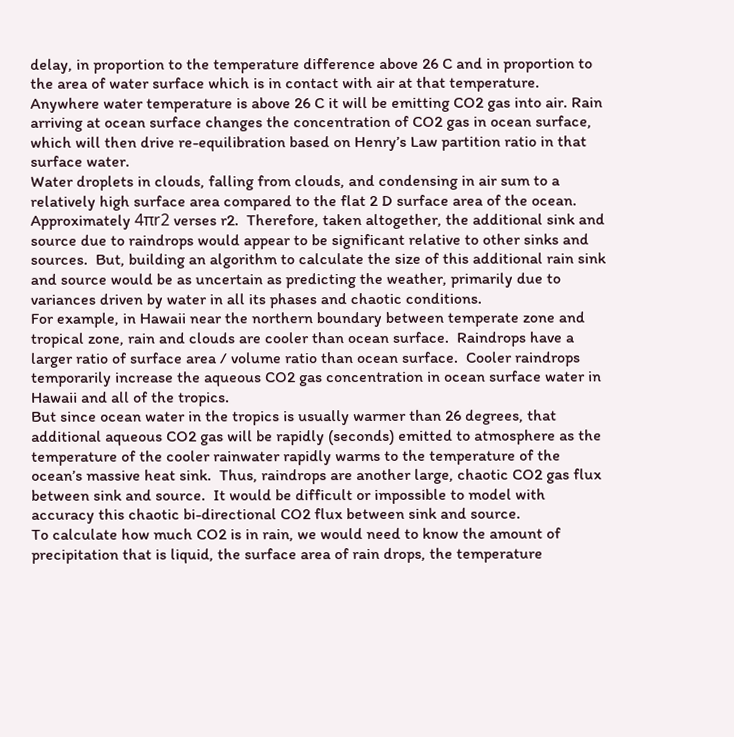delay, in proportion to the temperature difference above 26 C and in proportion to the area of water surface which is in contact with air at that temperature. Anywhere water temperature is above 26 C it will be emitting CO2 gas into air. Rain arriving at ocean surface changes the concentration of CO2 gas in ocean surface, which will then drive re-equilibration based on Henry’s Law partition ratio in that surface water.
Water droplets in clouds, falling from clouds, and condensing in air sum to a relatively high surface area compared to the flat 2 D surface area of the ocean.  Approximately 4πr2 verses r2.  Therefore, taken altogether, the additional sink and source due to raindrops would appear to be significant relative to other sinks and sources.  But, building an algorithm to calculate the size of this additional rain sink and source would be as uncertain as predicting the weather, primarily due to variances driven by water in all its phases and chaotic conditions.
For example, in Hawaii near the northern boundary between temperate zone and tropical zone, rain and clouds are cooler than ocean surface.  Raindrops have a larger ratio of surface area / volume ratio than ocean surface.  Cooler raindrops temporarily increase the aqueous CO2 gas concentration in ocean surface water in Hawaii and all of the tropics.
But since ocean water in the tropics is usually warmer than 26 degrees, that additional aqueous CO2 gas will be rapidly (seconds) emitted to atmosphere as the temperature of the cooler rainwater rapidly warms to the temperature of the ocean’s massive heat sink.  Thus, raindrops are another large, chaotic CO2 gas flux between sink and source.  It would be difficult or impossible to model with accuracy this chaotic bi-directional CO2 flux between sink and source.
To calculate how much CO2 is in rain, we would need to know the amount of precipitation that is liquid, the surface area of rain drops, the temperature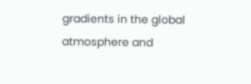gradients in the global atmosphere and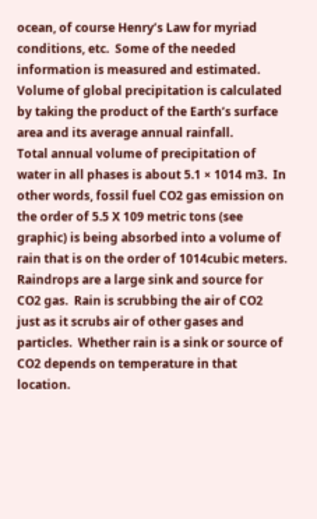ocean, of course Henry’s Law for myriad conditions, etc.  Some of the needed information is measured and estimated. Volume of global precipitation is calculated by taking the product of the Earth’s surface area and its average annual rainfall.
Total annual volume of precipitation of water in all phases is about 5.1 × 1014 m3.  In other words, fossil fuel CO2 gas emission on the order of 5.5 X 109 metric tons (see graphic) is being absorbed into a volume of rain that is on the order of 1014cubic meters.   Raindrops are a large sink and source for CO2 gas.  Rain is scrubbing the air of CO2 just as it scrubs air of other gases and particles.  Whether rain is a sink or source of CO2 depends on temperature in that location.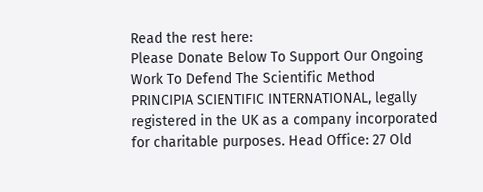Read the rest here:
Please Donate Below To Support Our Ongoing Work To Defend The Scientific Method
PRINCIPIA SCIENTIFIC INTERNATIONAL, legally registered in the UK as a company incorporated for charitable purposes. Head Office: 27 Old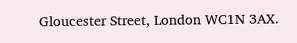Gloucester Street, London WC1N 3AX.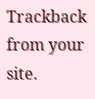Trackback from your site.